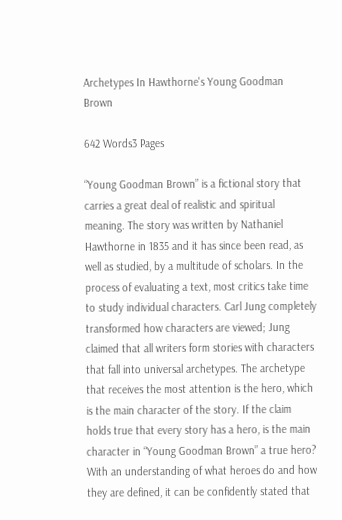Archetypes In Hawthorne's Young Goodman Brown

642 Words3 Pages

“Young Goodman Brown” is a fictional story that carries a great deal of realistic and spiritual meaning. The story was written by Nathaniel Hawthorne in 1835 and it has since been read, as well as studied, by a multitude of scholars. In the process of evaluating a text, most critics take time to study individual characters. Carl Jung completely transformed how characters are viewed; Jung claimed that all writers form stories with characters that fall into universal archetypes. The archetype that receives the most attention is the hero, which is the main character of the story. If the claim holds true that every story has a hero, is the main character in “Young Goodman Brown” a true hero? With an understanding of what heroes do and how they are defined, it can be confidently stated that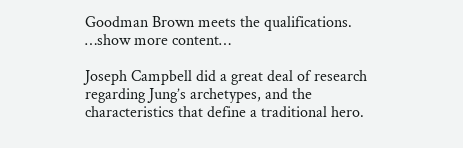Goodman Brown meets the qualifications. …show more content…

Joseph Campbell did a great deal of research regarding Jung’s archetypes, and the characteristics that define a traditional hero.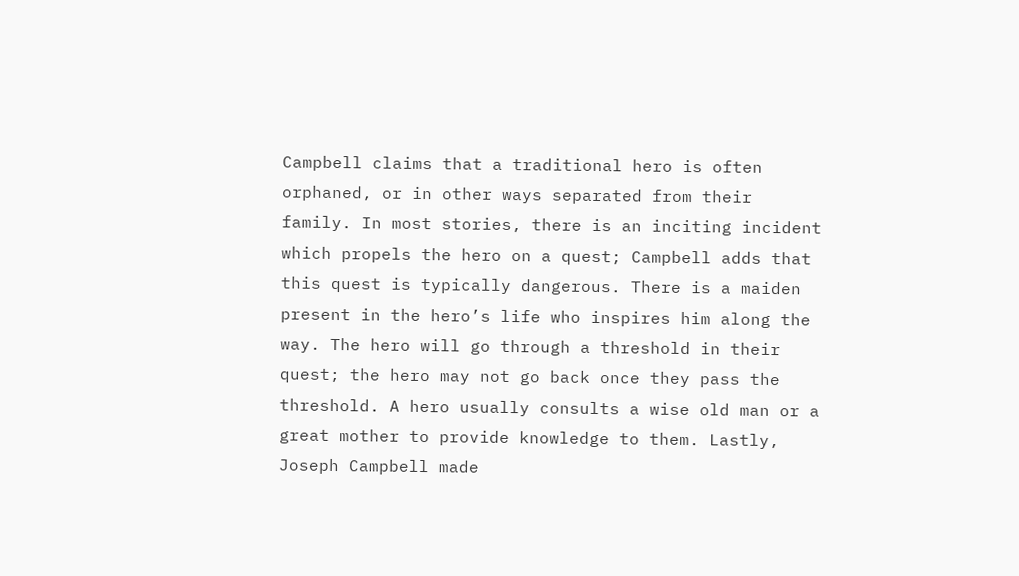Campbell claims that a traditional hero is often orphaned, or in other ways separated from their family. In most stories, there is an inciting incident which propels the hero on a quest; Campbell adds that this quest is typically dangerous. There is a maiden present in the hero’s life who inspires him along the way. The hero will go through a threshold in their quest; the hero may not go back once they pass the threshold. A hero usually consults a wise old man or a great mother to provide knowledge to them. Lastly, Joseph Campbell made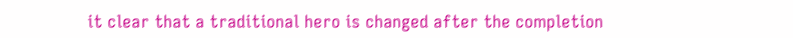it clear that a traditional hero is changed after the completion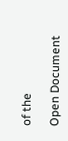of the

Open Document